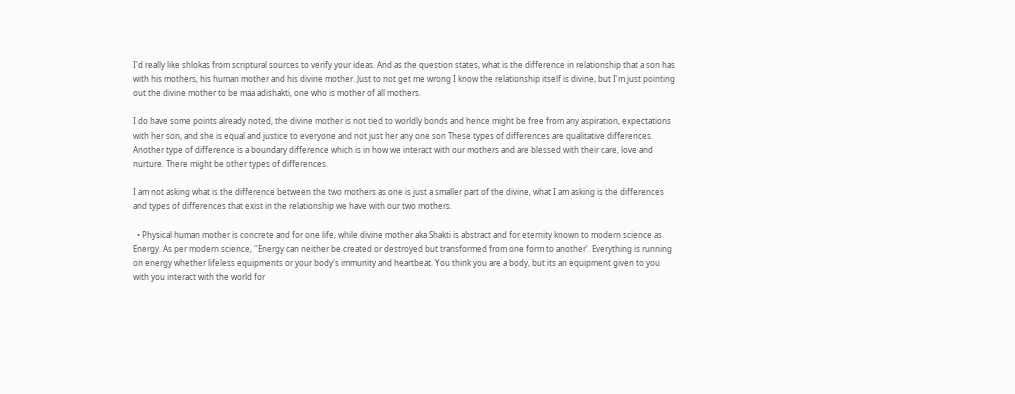I'd really like shlokas from scriptural sources to verify your ideas. And as the question states, what is the difference in relationship that a son has with his mothers, his human mother and his divine mother. Just to not get me wrong I know the relationship itself is divine, but I'm just pointing out the divine mother to be maa adishakti, one who is mother of all mothers.

I do have some points already noted, the divine mother is not tied to worldly bonds and hence might be free from any aspiration, expectations with her son, and she is equal and justice to everyone and not just her any one son These types of differences are qualitative differences. Another type of difference is a boundary difference which is in how we interact with our mothers and are blessed with their care, love and nurture. There might be other types of differences.

I am not asking what is the difference between the two mothers as one is just a smaller part of the divine, what I am asking is the differences and types of differences that exist in the relationship we have with our two mothers.

  • Physical human mother is concrete and for one life, while divine mother aka Shakti is abstract and for eternity known to modern science as Energy. As per modern science, ''Energy can neither be created or destroyed but transformed from one form to another'. Everything is running on energy whether lifeless equipments or your body's immunity and heartbeat. You think you are a body, but its an equipment given to you with you interact with the world for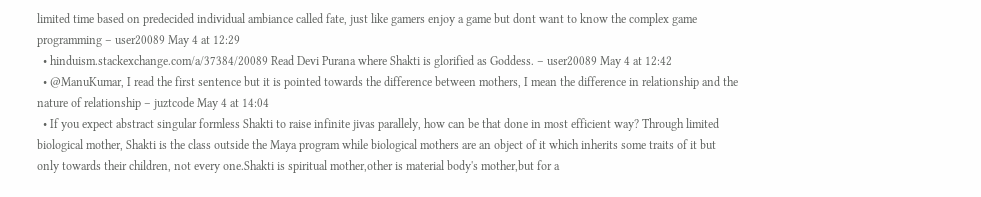limited time based on predecided individual ambiance called fate, just like gamers enjoy a game but dont want to know the complex game programming – user20089 May 4 at 12:29
  • hinduism.stackexchange.com/a/37384/20089 Read Devi Purana where Shakti is glorified as Goddess. – user20089 May 4 at 12:42
  • @ManuKumar, I read the first sentence but it is pointed towards the difference between mothers, I mean the difference in relationship and the nature of relationship – juztcode May 4 at 14:04
  • If you expect abstract singular formless Shakti to raise infinite jivas parallely, how can be that done in most efficient way? Through limited biological mother, Shakti is the class outside the Maya program while biological mothers are an object of it which inherits some traits of it but only towards their children, not every one.Shakti is spiritual mother,other is material body's mother,but for a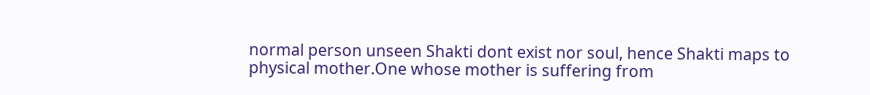normal person unseen Shakti dont exist nor soul, hence Shakti maps to physical mother.One whose mother is suffering from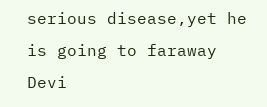serious disease,yet he is going to faraway Devi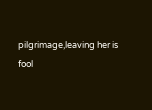pilgrimage,leaving her is fool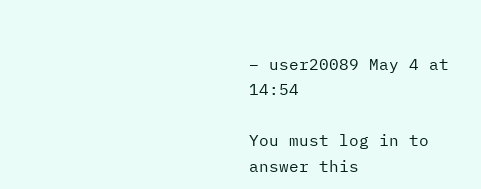– user20089 May 4 at 14:54

You must log in to answer this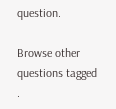question.

Browse other questions tagged .